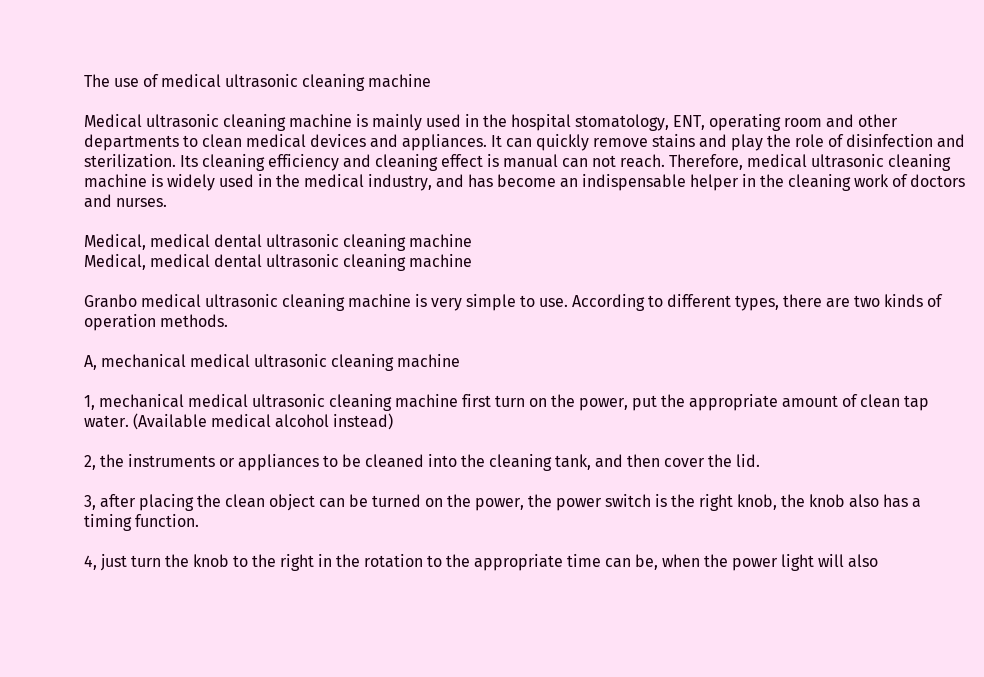The use of medical ultrasonic cleaning machine

Medical ultrasonic cleaning machine is mainly used in the hospital stomatology, ENT, operating room and other departments to clean medical devices and appliances. It can quickly remove stains and play the role of disinfection and sterilization. Its cleaning efficiency and cleaning effect is manual can not reach. Therefore, medical ultrasonic cleaning machine is widely used in the medical industry, and has become an indispensable helper in the cleaning work of doctors and nurses.

Medical, medical dental ultrasonic cleaning machine
Medical, medical dental ultrasonic cleaning machine

Granbo medical ultrasonic cleaning machine is very simple to use. According to different types, there are two kinds of operation methods.

A, mechanical medical ultrasonic cleaning machine

1, mechanical medical ultrasonic cleaning machine first turn on the power, put the appropriate amount of clean tap water. (Available medical alcohol instead)

2, the instruments or appliances to be cleaned into the cleaning tank, and then cover the lid.

3, after placing the clean object can be turned on the power, the power switch is the right knob, the knob also has a timing function.

4, just turn the knob to the right in the rotation to the appropriate time can be, when the power light will also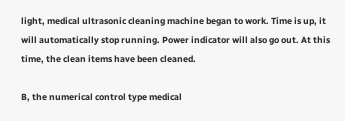light, medical ultrasonic cleaning machine began to work. Time is up, it will automatically stop running. Power indicator will also go out. At this time, the clean items have been cleaned.

B, the numerical control type medical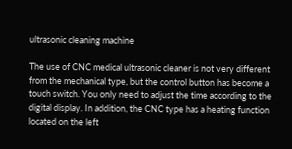ultrasonic cleaning machine

The use of CNC medical ultrasonic cleaner is not very different from the mechanical type, but the control button has become a touch switch. You only need to adjust the time according to the digital display. In addition, the CNC type has a heating function located on the left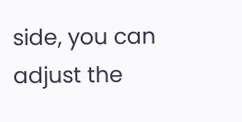side, you can adjust the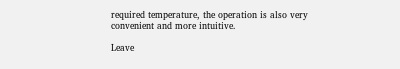required temperature, the operation is also very convenient and more intuitive.

Leave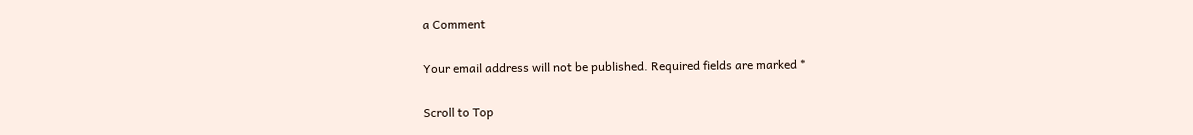a Comment

Your email address will not be published. Required fields are marked *

Scroll to Top